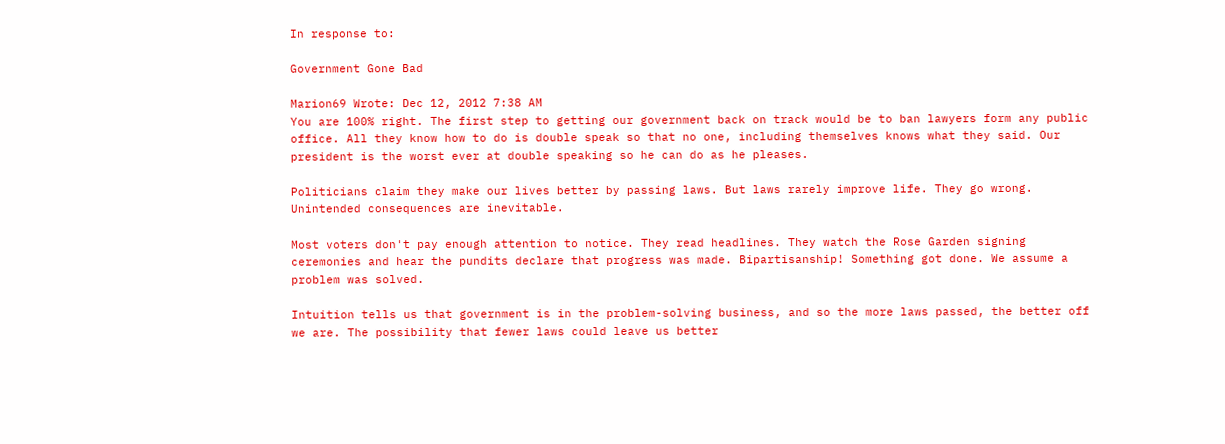In response to:

Government Gone Bad

Marion69 Wrote: Dec 12, 2012 7:38 AM
You are 100% right. The first step to getting our government back on track would be to ban lawyers form any public office. All they know how to do is double speak so that no one, including themselves knows what they said. Our president is the worst ever at double speaking so he can do as he pleases.

Politicians claim they make our lives better by passing laws. But laws rarely improve life. They go wrong. Unintended consequences are inevitable.

Most voters don't pay enough attention to notice. They read headlines. They watch the Rose Garden signing ceremonies and hear the pundits declare that progress was made. Bipartisanship! Something got done. We assume a problem was solved.

Intuition tells us that government is in the problem-solving business, and so the more laws passed, the better off we are. The possibility that fewer laws could leave us better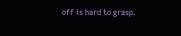off is hard to grasp.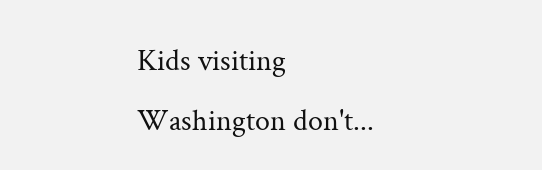Kids visiting Washington don't...